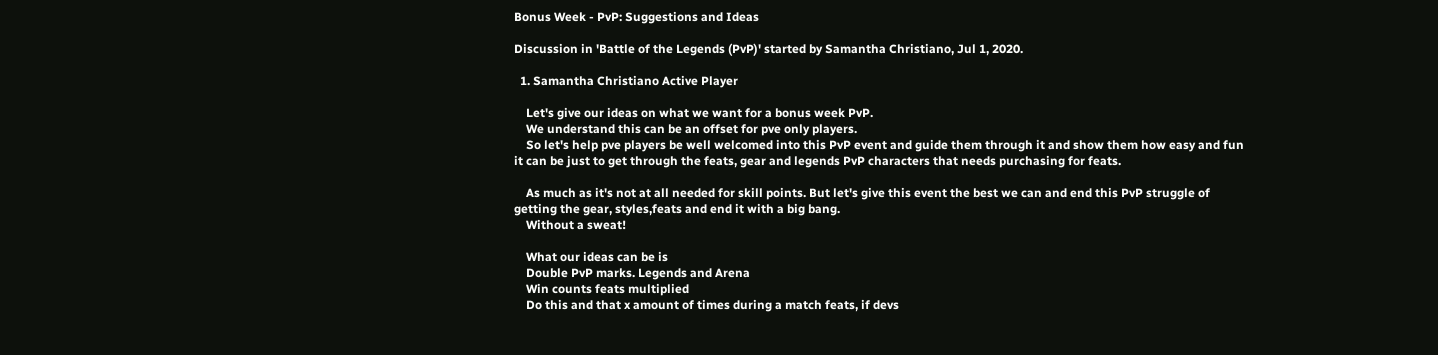Bonus Week - PvP: Suggestions and Ideas

Discussion in 'Battle of the Legends (PvP)' started by Samantha Christiano, Jul 1, 2020.

  1. Samantha Christiano Active Player

    Let's give our ideas on what we want for a bonus week PvP.
    We understand this can be an offset for pve only players.
    So let's help pve players be well welcomed into this PvP event and guide them through it and show them how easy and fun it can be just to get through the feats, gear and legends PvP characters that needs purchasing for feats.

    As much as it's not at all needed for skill points. But let's give this event the best we can and end this PvP struggle of getting the gear, styles,feats and end it with a big bang.
    Without a sweat!

    What our ideas can be is
    Double PvP marks. Legends and Arena
    Win counts feats multiplied
    Do this and that x amount of times during a match feats, if devs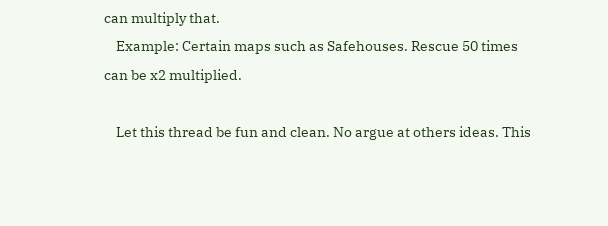can multiply that.
    Example: Certain maps such as Safehouses. Rescue 50 times can be x2 multiplied.

    Let this thread be fun and clean. No argue at others ideas. This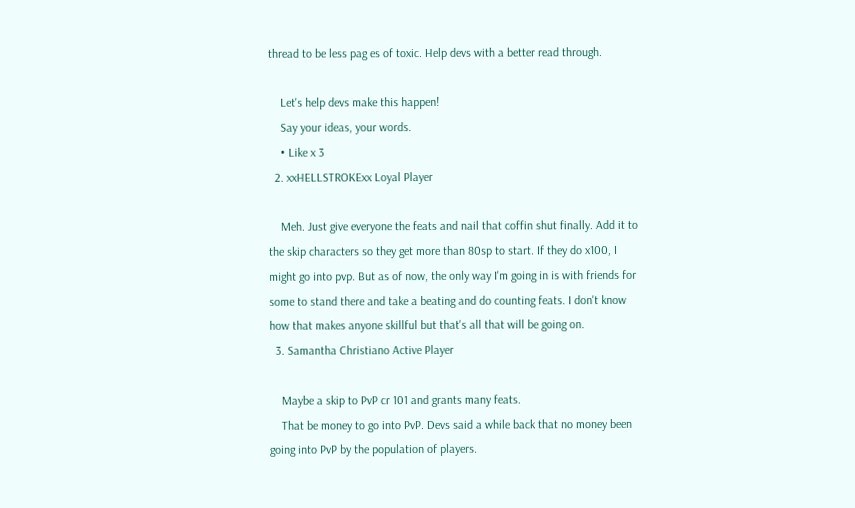thread to be less pag es of toxic. Help devs with a better read through.

    Let's help devs make this happen!
    Say your ideas, your words.
    • Like x 3
  2. xxHELLSTROKExx Loyal Player

    Meh. Just give everyone the feats and nail that coffin shut finally. Add it to the skip characters so they get more than 80sp to start. If they do x100, I might go into pvp. But as of now, the only way I'm going in is with friends for some to stand there and take a beating and do counting feats. I don't know how that makes anyone skillful but that's all that will be going on.
  3. Samantha Christiano Active Player

    Maybe a skip to PvP cr 101 and grants many feats.
    That be money to go into PvP. Devs said a while back that no money been going into PvP by the population of players.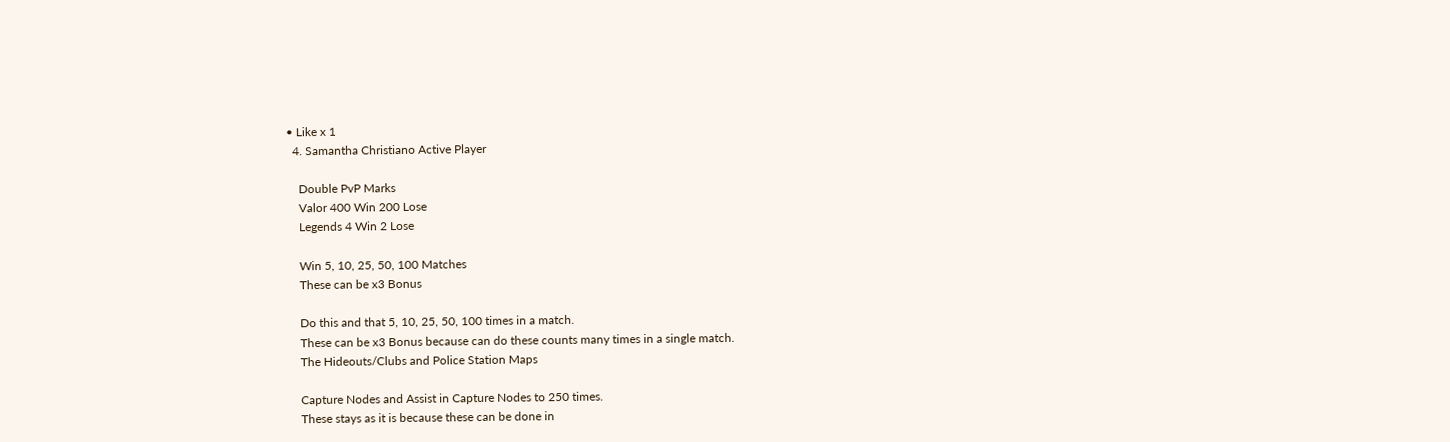• Like x 1
  4. Samantha Christiano Active Player

    Double PvP Marks
    Valor 400 Win 200 Lose
    Legends 4 Win 2 Lose

    Win 5, 10, 25, 50, 100 Matches
    These can be x3 Bonus

    Do this and that 5, 10, 25, 50, 100 times in a match.
    These can be x3 Bonus because can do these counts many times in a single match.
    The Hideouts/Clubs and Police Station Maps

    Capture Nodes and Assist in Capture Nodes to 250 times.
    These stays as it is because these can be done in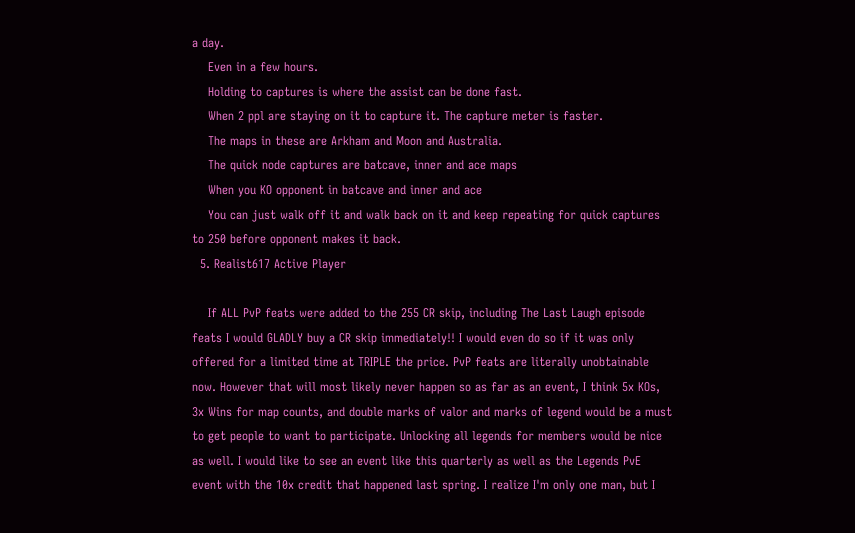a day.
    Even in a few hours.
    Holding to captures is where the assist can be done fast.
    When 2 ppl are staying on it to capture it. The capture meter is faster.
    The maps in these are Arkham and Moon and Australia.
    The quick node captures are batcave, inner and ace maps
    When you KO opponent in batcave and inner and ace
    You can just walk off it and walk back on it and keep repeating for quick captures to 250 before opponent makes it back.
  5. Realist617 Active Player

    If ALL PvP feats were added to the 255 CR skip, including The Last Laugh episode feats I would GLADLY buy a CR skip immediately!! I would even do so if it was only offered for a limited time at TRIPLE the price. PvP feats are literally unobtainable now. However that will most likely never happen so as far as an event, I think 5x KOs, 3x Wins for map counts, and double marks of valor and marks of legend would be a must to get people to want to participate. Unlocking all legends for members would be nice as well. I would like to see an event like this quarterly as well as the Legends PvE event with the 10x credit that happened last spring. I realize I'm only one man, but I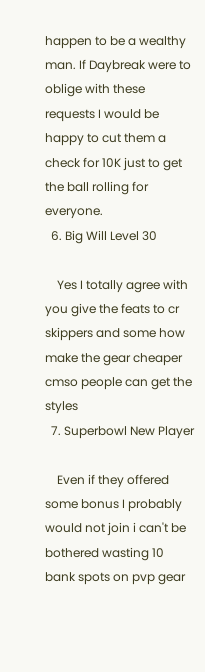happen to be a wealthy man. If Daybreak were to oblige with these requests I would be happy to cut them a check for 10K just to get the ball rolling for everyone.
  6. Big Will Level 30

    Yes I totally agree with you give the feats to cr skippers and some how make the gear cheaper cmso people can get the styles
  7. Superbowl New Player

    Even if they offered some bonus I probably would not join i can't be bothered wasting 10 bank spots on pvp gear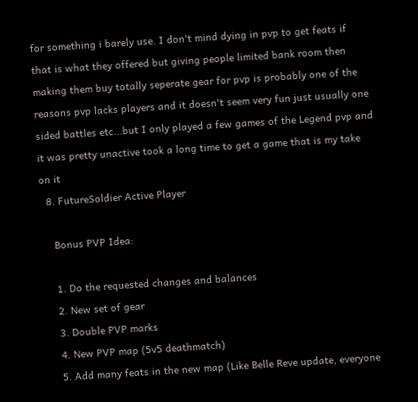for something i barely use. I don't mind dying in pvp to get feats if that is what they offered but giving people limited bank room then making them buy totally seperate gear for pvp is probably one of the reasons pvp lacks players and it doesn't seem very fun just usually one sided battles etc...but I only played a few games of the Legend pvp and it was pretty unactive took a long time to get a game that is my take on it
  8. FutureSoldier Active Player

    Bonus PVP Idea:

    1. Do the requested changes and balances
    2. New set of gear
    3. Double PVP marks
    4. New PVP map (5v5 deathmatch)
    5. Add many feats in the new map (Like Belle Reve update, everyone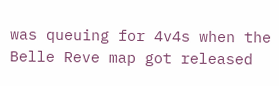was queuing for 4v4s when the Belle Reve map got released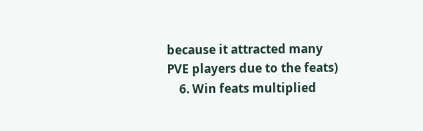because it attracted many PVE players due to the feats)
    6. Win feats multiplied